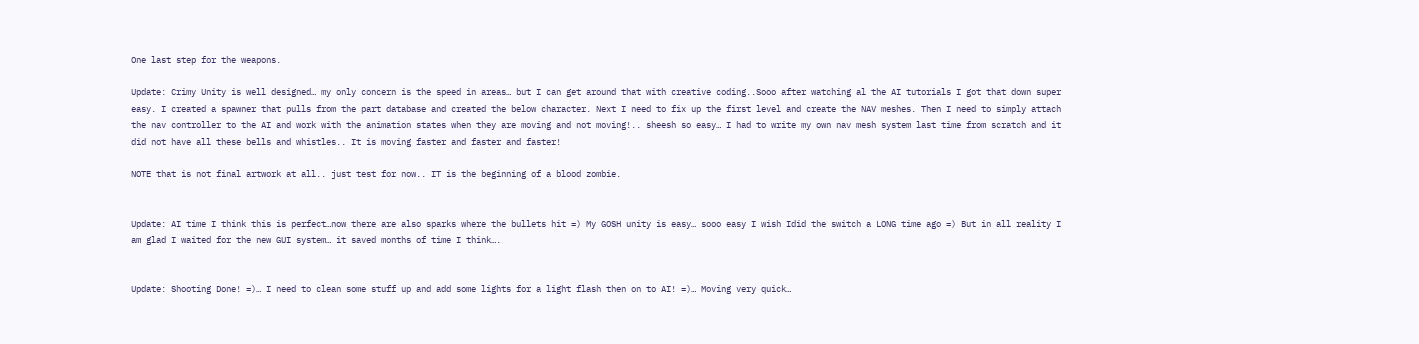One last step for the weapons.

Update: Crimy Unity is well designed… my only concern is the speed in areas… but I can get around that with creative coding..Sooo after watching al the AI tutorials I got that down super easy. I created a spawner that pulls from the part database and created the below character. Next I need to fix up the first level and create the NAV meshes. Then I need to simply attach the nav controller to the AI and work with the animation states when they are moving and not moving!.. sheesh so easy… I had to write my own nav mesh system last time from scratch and it did not have all these bells and whistles.. It is moving faster and faster and faster!

NOTE that is not final artwork at all.. just test for now.. IT is the beginning of a blood zombie.


Update: AI time I think this is perfect…now there are also sparks where the bullets hit =) My GOSH unity is easy… sooo easy I wish Idid the switch a LONG time ago =) But in all reality I am glad I waited for the new GUI system… it saved months of time I think….


Update: Shooting Done! =)… I need to clean some stuff up and add some lights for a light flash then on to AI! =)… Moving very quick…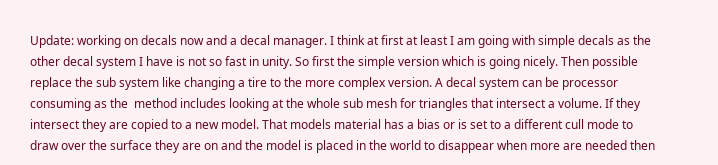Update: working on decals now and a decal manager. I think at first at least I am going with simple decals as the other decal system I have is not so fast in unity. So first the simple version which is going nicely. Then possible replace the sub system like changing a tire to the more complex version. A decal system can be processor consuming as the  method includes looking at the whole sub mesh for triangles that intersect a volume. If they intersect they are copied to a new model. That models material has a bias or is set to a different cull mode to draw over the surface they are on and the model is placed in the world to disappear when more are needed then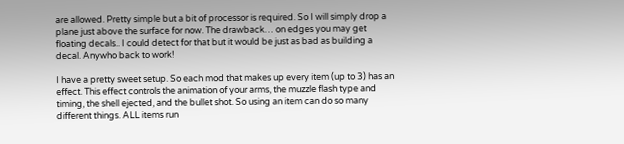are allowed. Pretty simple but a bit of processor is required. So I will simply drop a plane just above the surface for now. The drawback… on edges you may get floating decals.. I could detect for that but it would be just as bad as building a decal. Anywho back to work!

I have a pretty sweet setup. So each mod that makes up every item (up to 3) has an effect. This effect controls the animation of your arms, the muzzle flash type and timing, the shell ejected, and the bullet shot. So using an item can do so many different things. ALL items run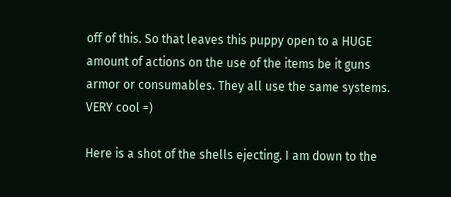off of this. So that leaves this puppy open to a HUGE amount of actions on the use of the items be it guns armor or consumables. They all use the same systems. VERY cool =)

Here is a shot of the shells ejecting. I am down to the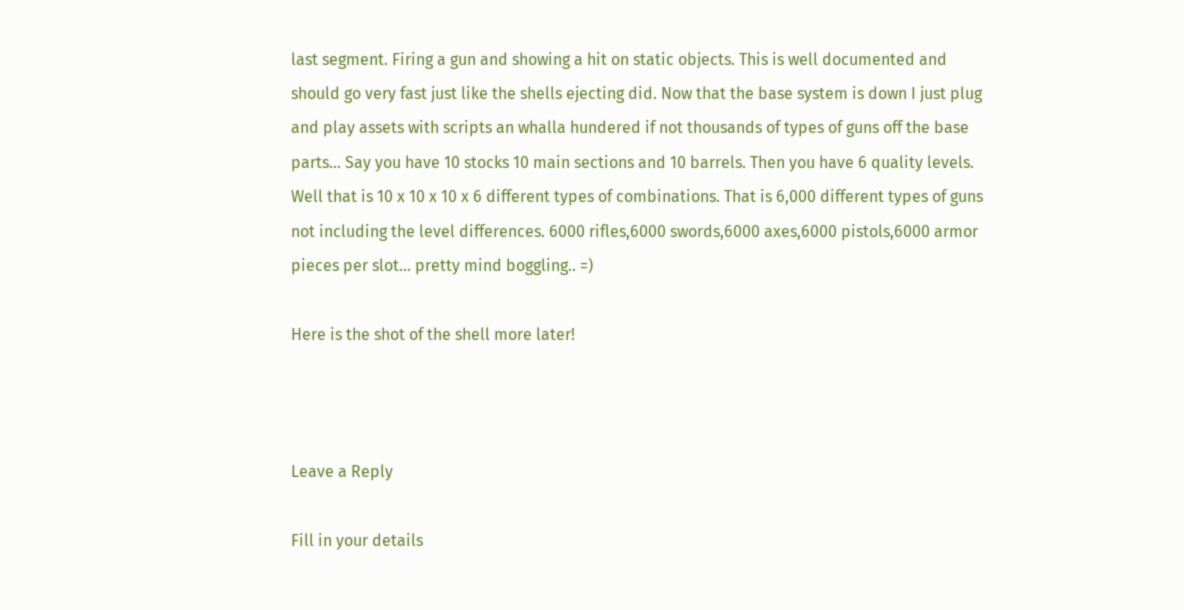last segment. Firing a gun and showing a hit on static objects. This is well documented and should go very fast just like the shells ejecting did. Now that the base system is down I just plug and play assets with scripts an whalla hundered if not thousands of types of guns off the base parts… Say you have 10 stocks 10 main sections and 10 barrels. Then you have 6 quality levels. Well that is 10 x 10 x 10 x 6 different types of combinations. That is 6,000 different types of guns not including the level differences. 6000 rifles,6000 swords,6000 axes,6000 pistols,6000 armor pieces per slot… pretty mind boggling.. =)

Here is the shot of the shell more later!



Leave a Reply

Fill in your details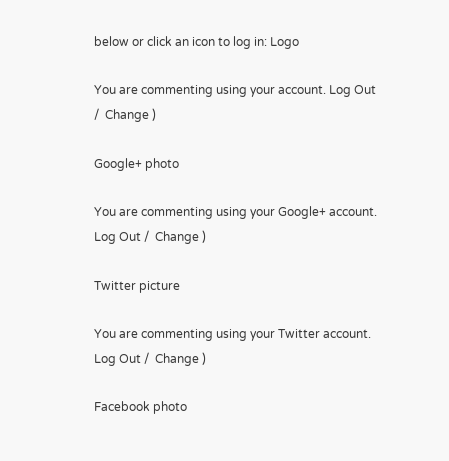below or click an icon to log in: Logo

You are commenting using your account. Log Out /  Change )

Google+ photo

You are commenting using your Google+ account. Log Out /  Change )

Twitter picture

You are commenting using your Twitter account. Log Out /  Change )

Facebook photo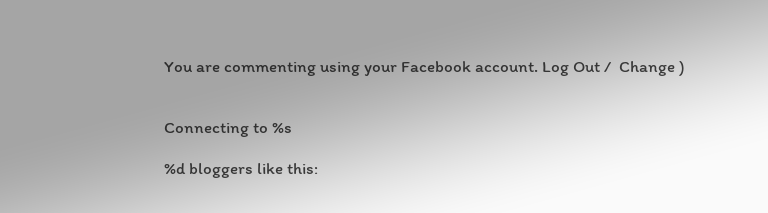You are commenting using your Facebook account. Log Out /  Change )


Connecting to %s

%d bloggers like this: